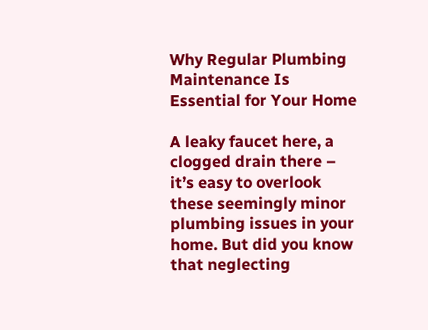Why Regular Plumbing Maintenance Is Essential for Your Home

A leaky faucet here, a clogged drain there – it’s easy to overlook these seemingly minor plumbing issues in your home. But did you know that neglecting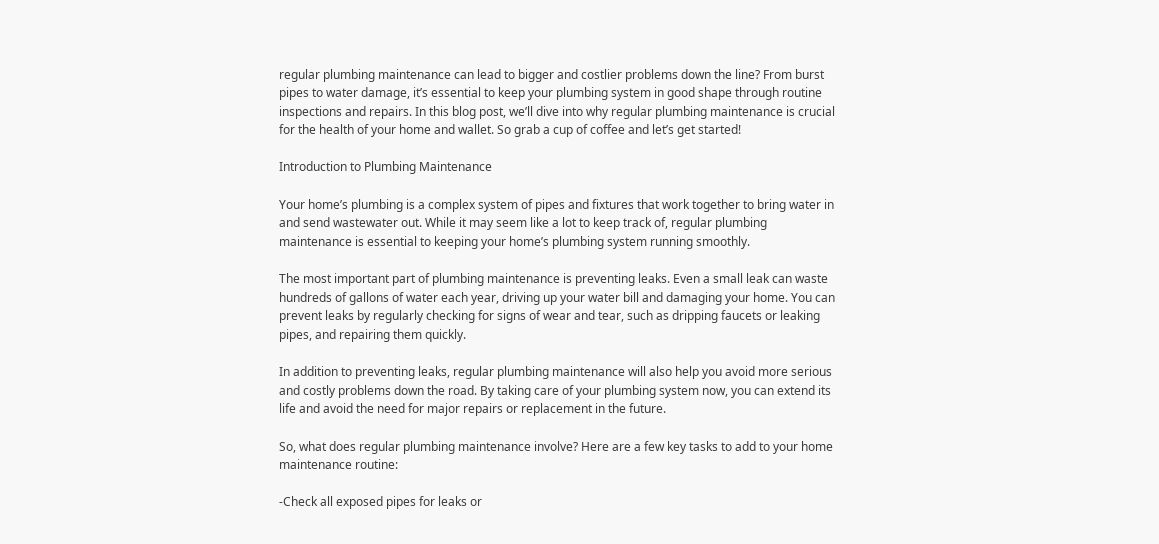regular plumbing maintenance can lead to bigger and costlier problems down the line? From burst pipes to water damage, it’s essential to keep your plumbing system in good shape through routine inspections and repairs. In this blog post, we’ll dive into why regular plumbing maintenance is crucial for the health of your home and wallet. So grab a cup of coffee and let’s get started!

Introduction to Plumbing Maintenance

Your home’s plumbing is a complex system of pipes and fixtures that work together to bring water in and send wastewater out. While it may seem like a lot to keep track of, regular plumbing maintenance is essential to keeping your home’s plumbing system running smoothly.

The most important part of plumbing maintenance is preventing leaks. Even a small leak can waste hundreds of gallons of water each year, driving up your water bill and damaging your home. You can prevent leaks by regularly checking for signs of wear and tear, such as dripping faucets or leaking pipes, and repairing them quickly.

In addition to preventing leaks, regular plumbing maintenance will also help you avoid more serious and costly problems down the road. By taking care of your plumbing system now, you can extend its life and avoid the need for major repairs or replacement in the future.

So, what does regular plumbing maintenance involve? Here are a few key tasks to add to your home maintenance routine:

-Check all exposed pipes for leaks or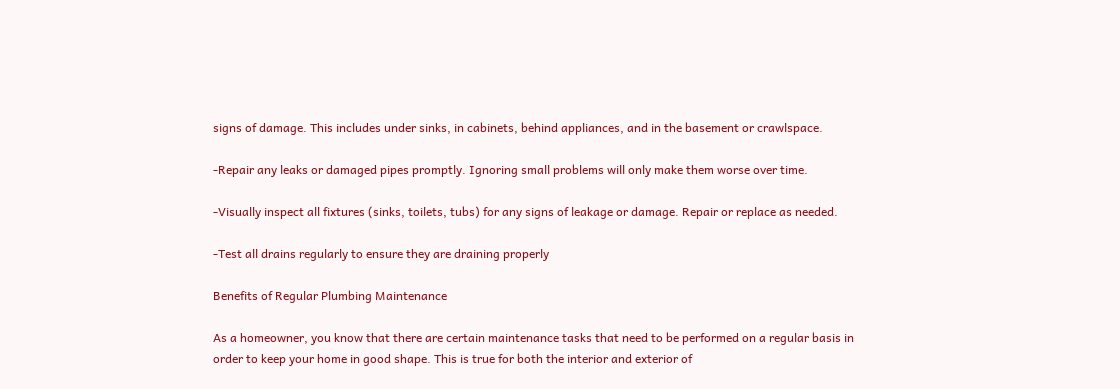signs of damage. This includes under sinks, in cabinets, behind appliances, and in the basement or crawlspace.

-Repair any leaks or damaged pipes promptly. Ignoring small problems will only make them worse over time.

-Visually inspect all fixtures (sinks, toilets, tubs) for any signs of leakage or damage. Repair or replace as needed.

-Test all drains regularly to ensure they are draining properly

Benefits of Regular Plumbing Maintenance

As a homeowner, you know that there are certain maintenance tasks that need to be performed on a regular basis in order to keep your home in good shape. This is true for both the interior and exterior of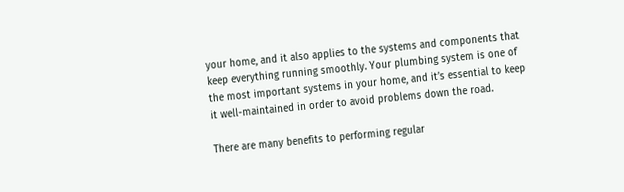your home, and it also applies to the systems and components that keep everything running smoothly. Your plumbing system is one of the most important systems in your home, and it’s essential to keep it well-maintained in order to avoid problems down the road.

There are many benefits to performing regular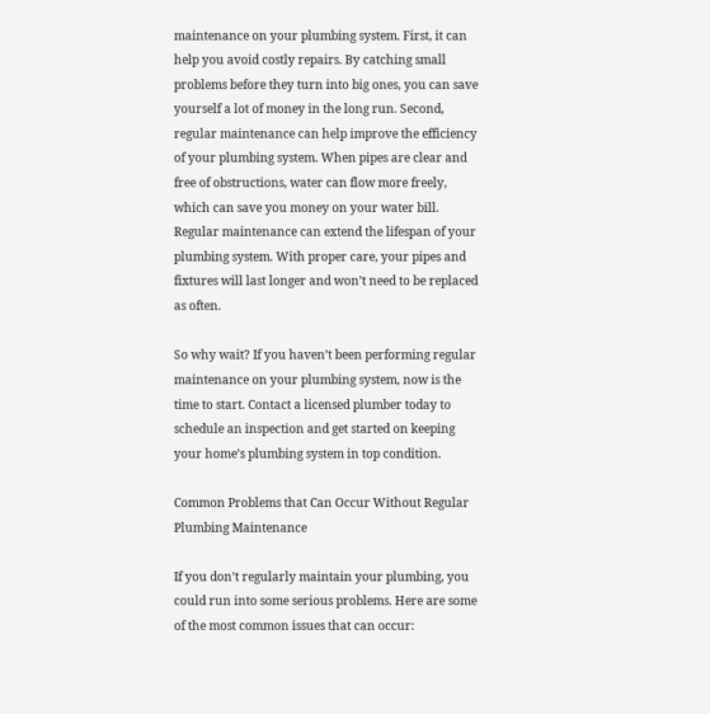maintenance on your plumbing system. First, it can help you avoid costly repairs. By catching small problems before they turn into big ones, you can save yourself a lot of money in the long run. Second, regular maintenance can help improve the efficiency of your plumbing system. When pipes are clear and free of obstructions, water can flow more freely, which can save you money on your water bill. Regular maintenance can extend the lifespan of your plumbing system. With proper care, your pipes and fixtures will last longer and won’t need to be replaced as often.

So why wait? If you haven’t been performing regular maintenance on your plumbing system, now is the time to start. Contact a licensed plumber today to schedule an inspection and get started on keeping your home’s plumbing system in top condition.

Common Problems that Can Occur Without Regular Plumbing Maintenance

If you don’t regularly maintain your plumbing, you could run into some serious problems. Here are some of the most common issues that can occur: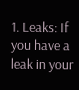1. Leaks: If you have a leak in your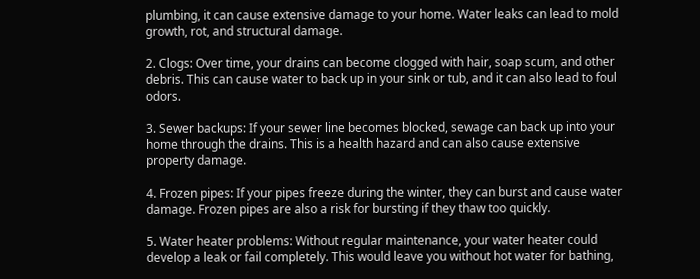plumbing, it can cause extensive damage to your home. Water leaks can lead to mold growth, rot, and structural damage.

2. Clogs: Over time, your drains can become clogged with hair, soap scum, and other debris. This can cause water to back up in your sink or tub, and it can also lead to foul odors.

3. Sewer backups: If your sewer line becomes blocked, sewage can back up into your home through the drains. This is a health hazard and can also cause extensive property damage.

4. Frozen pipes: If your pipes freeze during the winter, they can burst and cause water damage. Frozen pipes are also a risk for bursting if they thaw too quickly.

5. Water heater problems: Without regular maintenance, your water heater could develop a leak or fail completely. This would leave you without hot water for bathing,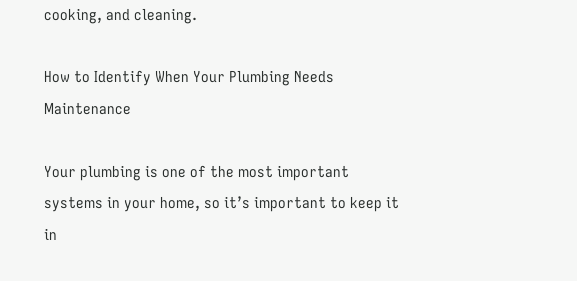cooking, and cleaning.

How to Identify When Your Plumbing Needs Maintenance

Your plumbing is one of the most important systems in your home, so it’s important to keep it in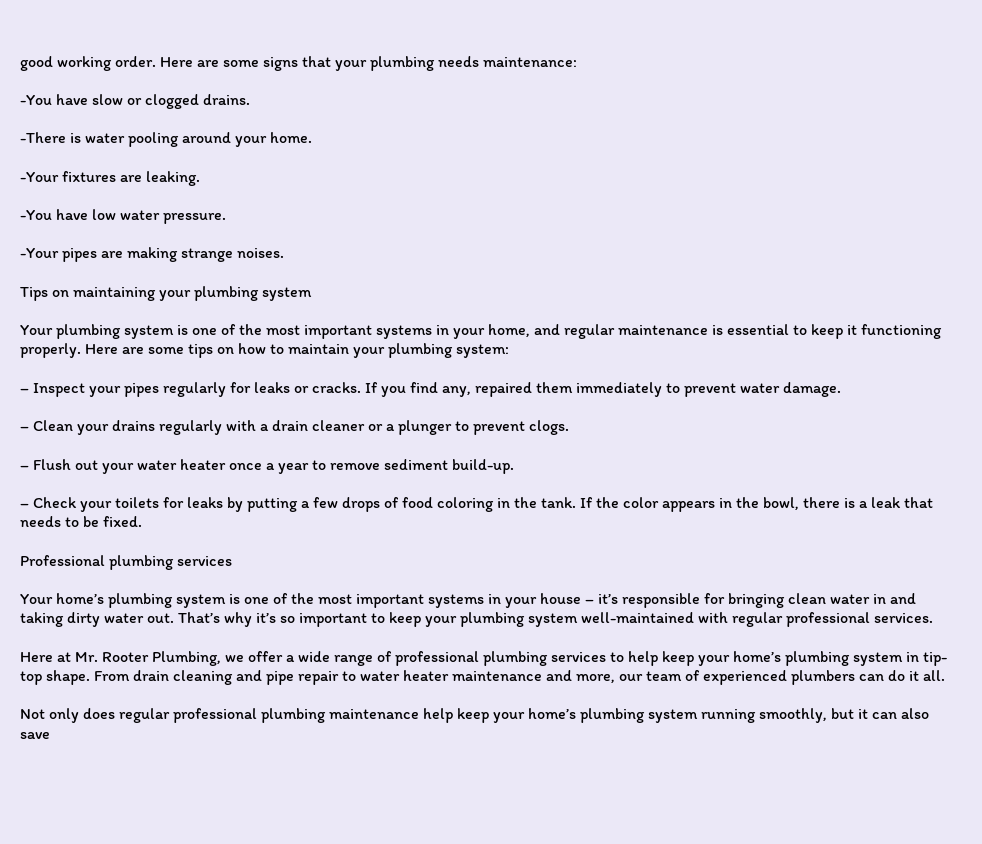good working order. Here are some signs that your plumbing needs maintenance:

-You have slow or clogged drains.

-There is water pooling around your home.

-Your fixtures are leaking.

-You have low water pressure.

-Your pipes are making strange noises.

Tips on maintaining your plumbing system

Your plumbing system is one of the most important systems in your home, and regular maintenance is essential to keep it functioning properly. Here are some tips on how to maintain your plumbing system:

– Inspect your pipes regularly for leaks or cracks. If you find any, repaired them immediately to prevent water damage.

– Clean your drains regularly with a drain cleaner or a plunger to prevent clogs.

– Flush out your water heater once a year to remove sediment build-up.

– Check your toilets for leaks by putting a few drops of food coloring in the tank. If the color appears in the bowl, there is a leak that needs to be fixed.

Professional plumbing services

Your home’s plumbing system is one of the most important systems in your house – it’s responsible for bringing clean water in and taking dirty water out. That’s why it’s so important to keep your plumbing system well-maintained with regular professional services.

Here at Mr. Rooter Plumbing, we offer a wide range of professional plumbing services to help keep your home’s plumbing system in tip-top shape. From drain cleaning and pipe repair to water heater maintenance and more, our team of experienced plumbers can do it all.

Not only does regular professional plumbing maintenance help keep your home’s plumbing system running smoothly, but it can also save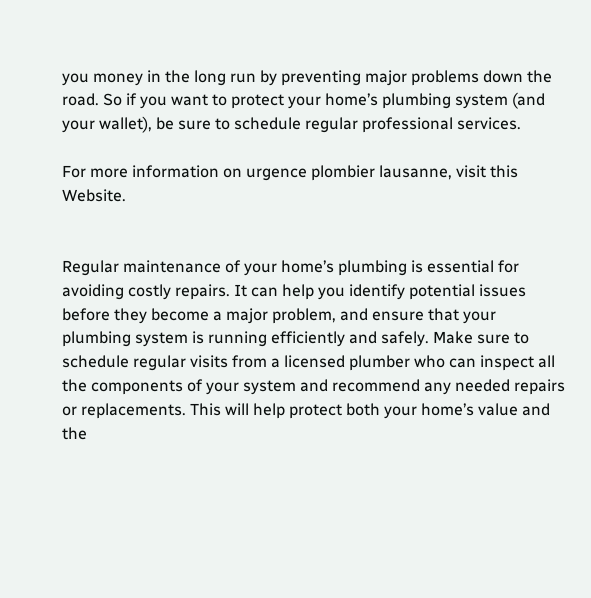you money in the long run by preventing major problems down the road. So if you want to protect your home’s plumbing system (and your wallet), be sure to schedule regular professional services.

For more information on urgence plombier lausanne, visit this Website.


Regular maintenance of your home’s plumbing is essential for avoiding costly repairs. It can help you identify potential issues before they become a major problem, and ensure that your plumbing system is running efficiently and safely. Make sure to schedule regular visits from a licensed plumber who can inspect all the components of your system and recommend any needed repairs or replacements. This will help protect both your home’s value and the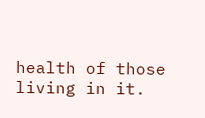health of those living in it.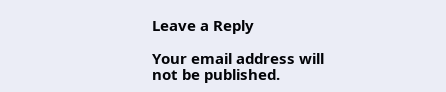Leave a Reply

Your email address will not be published.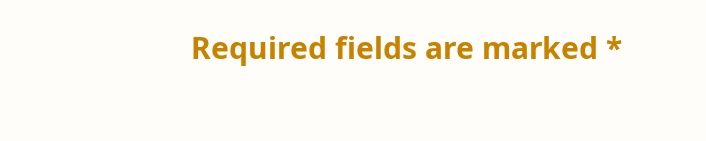Required fields are marked *